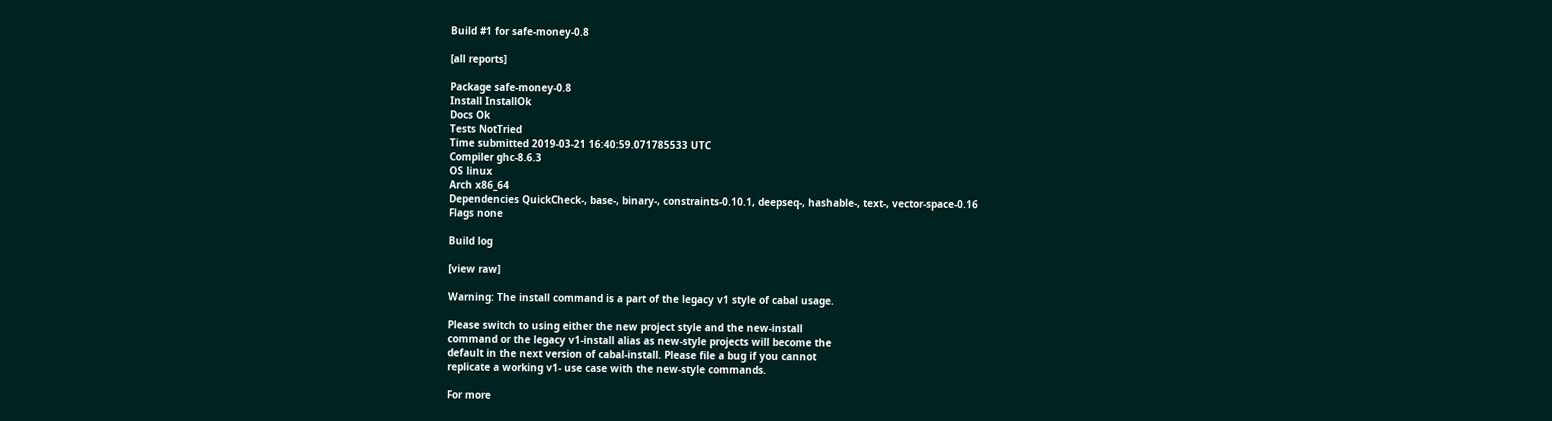Build #1 for safe-money-0.8

[all reports]

Package safe-money-0.8
Install InstallOk
Docs Ok
Tests NotTried
Time submitted 2019-03-21 16:40:59.071785533 UTC
Compiler ghc-8.6.3
OS linux
Arch x86_64
Dependencies QuickCheck-, base-, binary-, constraints-0.10.1, deepseq-, hashable-, text-, vector-space-0.16
Flags none

Build log

[view raw]

Warning: The install command is a part of the legacy v1 style of cabal usage.

Please switch to using either the new project style and the new-install
command or the legacy v1-install alias as new-style projects will become the
default in the next version of cabal-install. Please file a bug if you cannot
replicate a working v1- use case with the new-style commands.

For more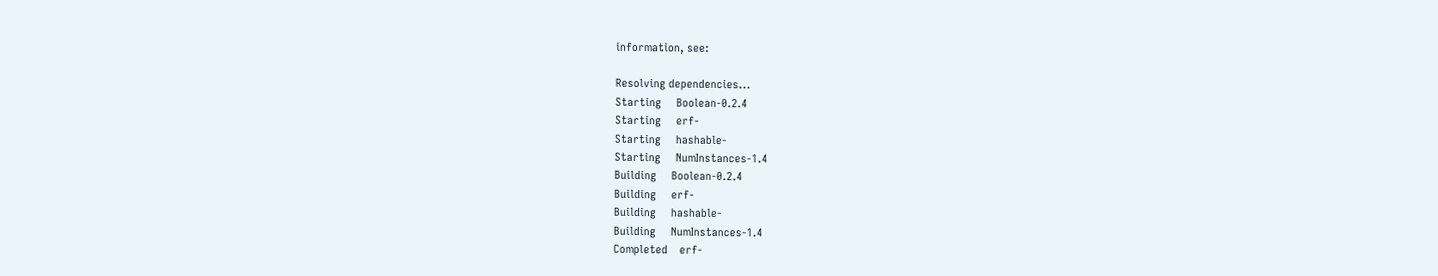information, see:

Resolving dependencies...
Starting     Boolean-0.2.4
Starting     erf-
Starting     hashable-
Starting     NumInstances-1.4
Building     Boolean-0.2.4
Building     erf-
Building     hashable-
Building     NumInstances-1.4
Completed    erf-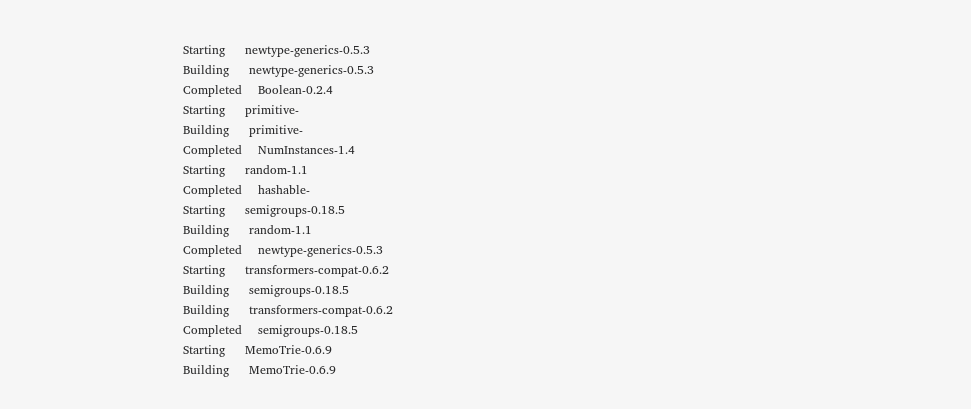Starting     newtype-generics-0.5.3
Building     newtype-generics-0.5.3
Completed    Boolean-0.2.4
Starting     primitive-
Building     primitive-
Completed    NumInstances-1.4
Starting     random-1.1
Completed    hashable-
Starting     semigroups-0.18.5
Building     random-1.1
Completed    newtype-generics-0.5.3
Starting     transformers-compat-0.6.2
Building     semigroups-0.18.5
Building     transformers-compat-0.6.2
Completed    semigroups-0.18.5
Starting     MemoTrie-0.6.9
Building     MemoTrie-0.6.9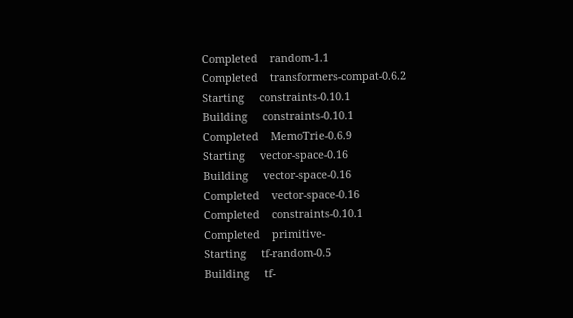Completed    random-1.1
Completed    transformers-compat-0.6.2
Starting     constraints-0.10.1
Building     constraints-0.10.1
Completed    MemoTrie-0.6.9
Starting     vector-space-0.16
Building     vector-space-0.16
Completed    vector-space-0.16
Completed    constraints-0.10.1
Completed    primitive-
Starting     tf-random-0.5
Building     tf-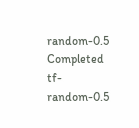random-0.5
Completed    tf-random-0.5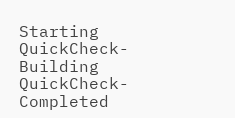Starting     QuickCheck-
Building     QuickCheck-
Completed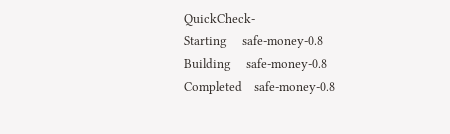QuickCheck-
Starting     safe-money-0.8
Building     safe-money-0.8
Completed    safe-money-0.8